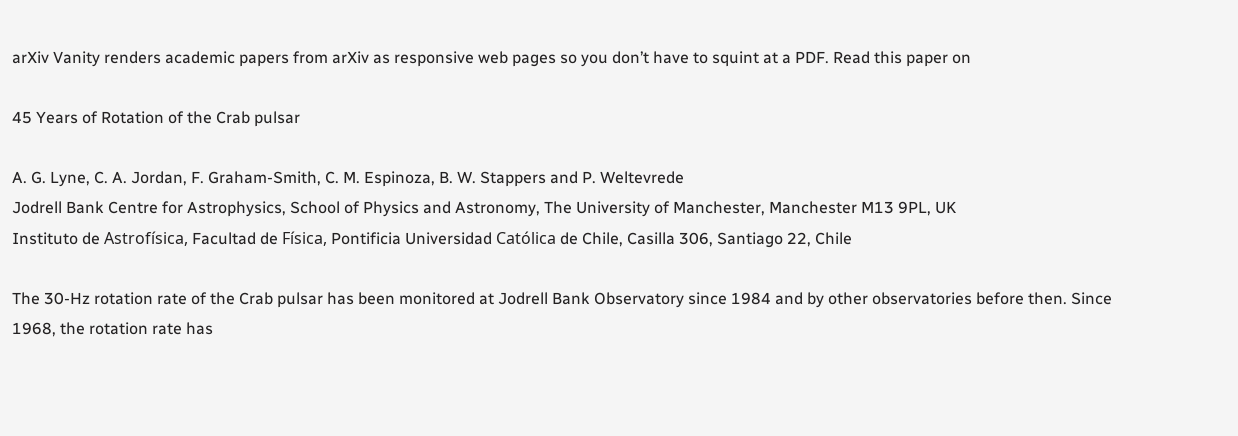arXiv Vanity renders academic papers from arXiv as responsive web pages so you don’t have to squint at a PDF. Read this paper on

45 Years of Rotation of the Crab pulsar

A. G. Lyne, C. A. Jordan, F. Graham-Smith, C. M. Espinoza, B. W. Stappers and P. Weltevrede
Jodrell Bank Centre for Astrophysics, School of Physics and Astronomy, The University of Manchester, Manchester M13 9PL, UK
Instituto de Astrofísica, Facultad de Física, Pontificia Universidad Católica de Chile, Casilla 306, Santiago 22, Chile

The 30-Hz rotation rate of the Crab pulsar has been monitored at Jodrell Bank Observatory since 1984 and by other observatories before then. Since 1968, the rotation rate has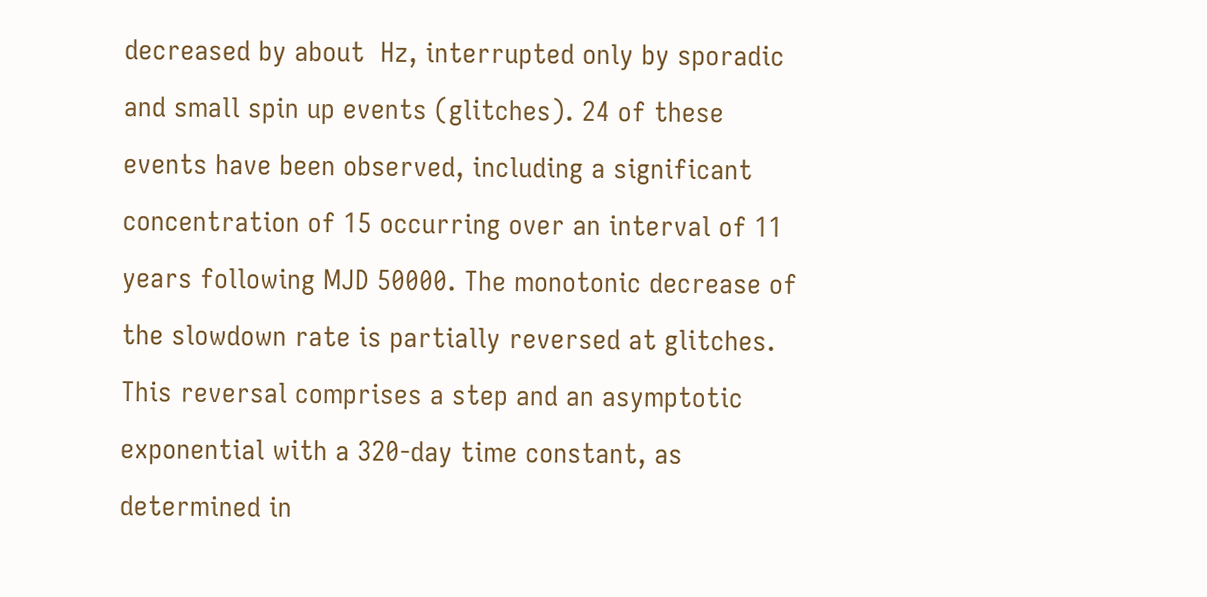decreased by about  Hz, interrupted only by sporadic and small spin up events (glitches). 24 of these events have been observed, including a significant concentration of 15 occurring over an interval of 11 years following MJD 50000. The monotonic decrease of the slowdown rate is partially reversed at glitches. This reversal comprises a step and an asymptotic exponential with a 320-day time constant, as determined in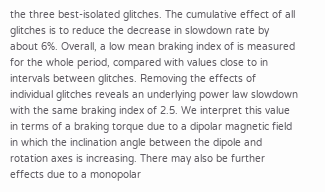the three best-isolated glitches. The cumulative effect of all glitches is to reduce the decrease in slowdown rate by about 6%. Overall, a low mean braking index of is measured for the whole period, compared with values close to in intervals between glitches. Removing the effects of individual glitches reveals an underlying power law slowdown with the same braking index of 2.5. We interpret this value in terms of a braking torque due to a dipolar magnetic field in which the inclination angle between the dipole and rotation axes is increasing. There may also be further effects due to a monopolar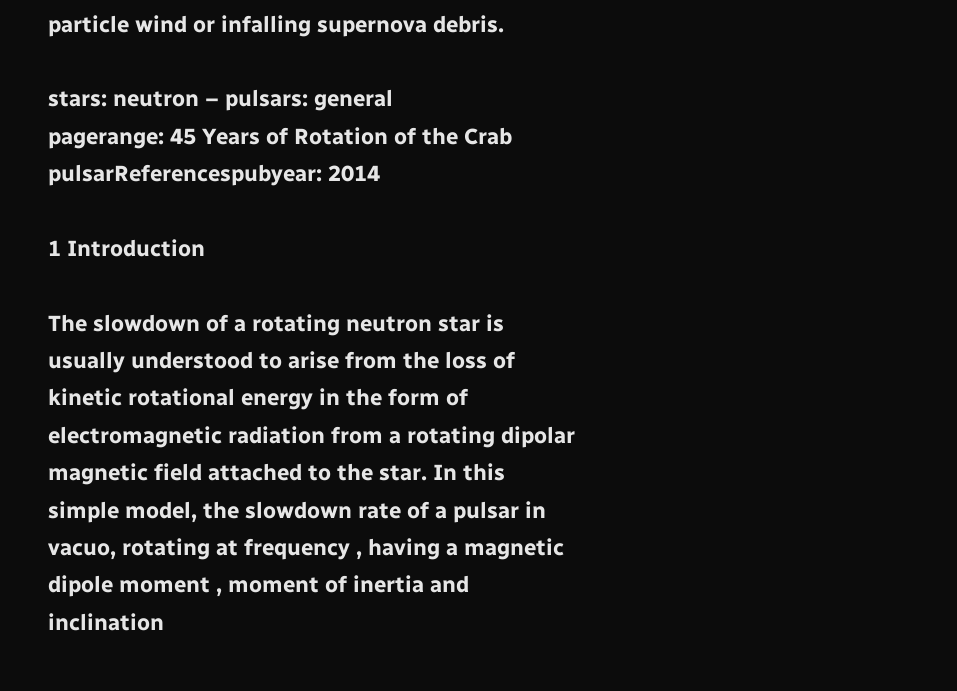particle wind or infalling supernova debris.

stars: neutron – pulsars: general
pagerange: 45 Years of Rotation of the Crab pulsarReferencespubyear: 2014

1 Introduction

The slowdown of a rotating neutron star is usually understood to arise from the loss of kinetic rotational energy in the form of electromagnetic radiation from a rotating dipolar magnetic field attached to the star. In this simple model, the slowdown rate of a pulsar in vacuo, rotating at frequency , having a magnetic dipole moment , moment of inertia and inclination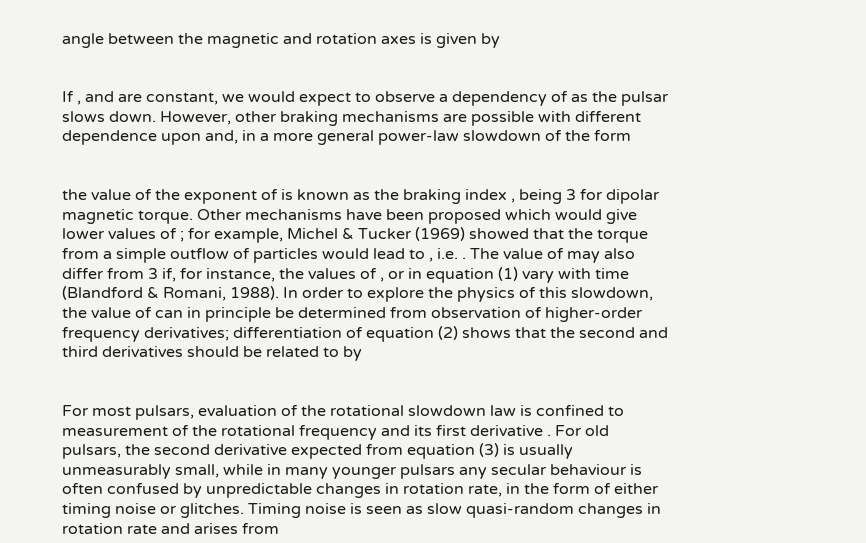angle between the magnetic and rotation axes is given by


If , and are constant, we would expect to observe a dependency of as the pulsar slows down. However, other braking mechanisms are possible with different dependence upon and, in a more general power-law slowdown of the form


the value of the exponent of is known as the braking index , being 3 for dipolar magnetic torque. Other mechanisms have been proposed which would give lower values of ; for example, Michel & Tucker (1969) showed that the torque from a simple outflow of particles would lead to , i.e. . The value of may also differ from 3 if, for instance, the values of , or in equation (1) vary with time (Blandford & Romani, 1988). In order to explore the physics of this slowdown, the value of can in principle be determined from observation of higher-order frequency derivatives; differentiation of equation (2) shows that the second and third derivatives should be related to by


For most pulsars, evaluation of the rotational slowdown law is confined to measurement of the rotational frequency and its first derivative . For old pulsars, the second derivative expected from equation (3) is usually unmeasurably small, while in many younger pulsars any secular behaviour is often confused by unpredictable changes in rotation rate, in the form of either timing noise or glitches. Timing noise is seen as slow quasi-random changes in rotation rate and arises from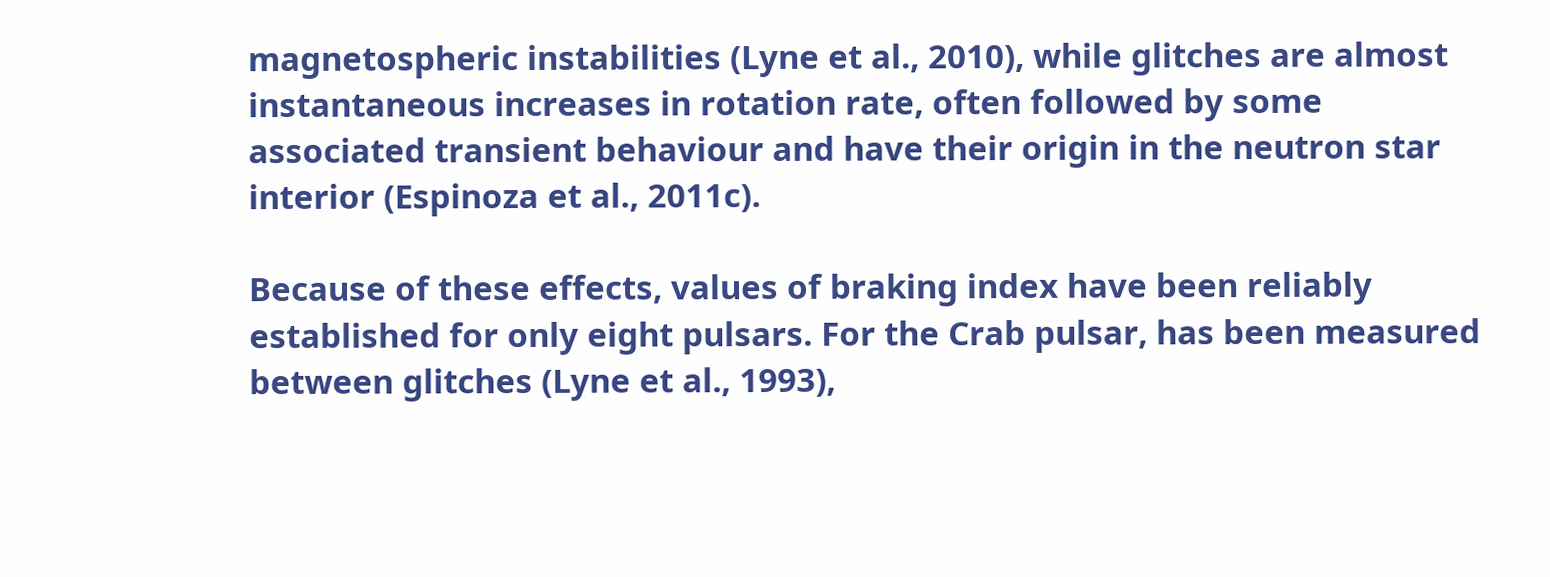magnetospheric instabilities (Lyne et al., 2010), while glitches are almost instantaneous increases in rotation rate, often followed by some associated transient behaviour and have their origin in the neutron star interior (Espinoza et al., 2011c).

Because of these effects, values of braking index have been reliably established for only eight pulsars. For the Crab pulsar, has been measured between glitches (Lyne et al., 1993),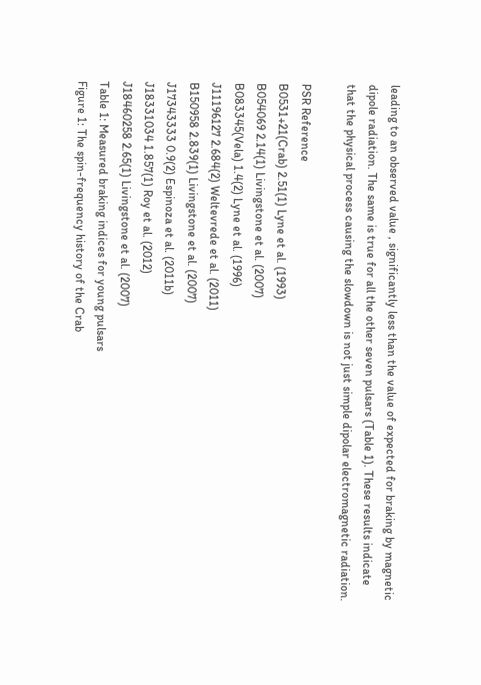leading to an observed value , significantly less than the value of expected for braking by magnetic dipole radiation. The same is true for all the other seven pulsars (Table 1). These results indicate that the physical process causing the slowdown is not just simple dipolar electromagnetic radiation.

PSR Reference
B0531+21(Crab) 2.51(1) Lyne et al. (1993)
B054069 2.14(1) Livingstone et al. (2007)
B083345(Vela) 1.4(2) Lyne et al. (1996)
J11196127 2.684(2) Weltevrede et al. (2011)
B150958 2.839(1) Livingstone et al. (2007)
J17343333 0.9(2) Espinoza et al. (2011b)
J18331034 1.857(1) Roy et al. (2012)
J18460258 2.65(1) Livingstone et al. (2007)
Table 1: Measured braking indices for young pulsars
Figure 1: The spin-frequency history of the Crab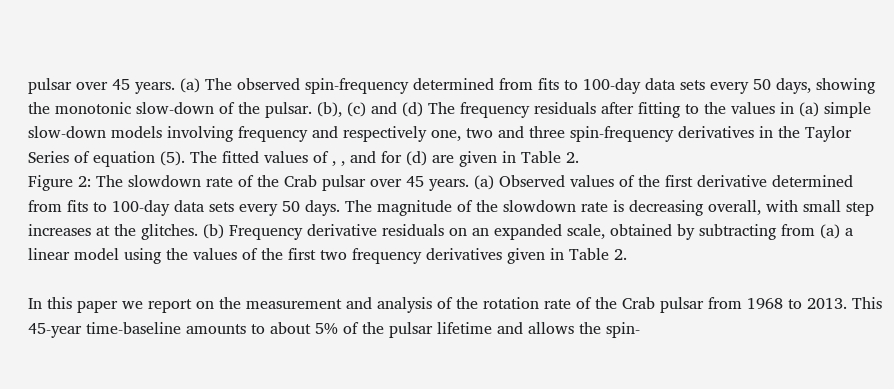pulsar over 45 years. (a) The observed spin-frequency determined from fits to 100-day data sets every 50 days, showing the monotonic slow-down of the pulsar. (b), (c) and (d) The frequency residuals after fitting to the values in (a) simple slow-down models involving frequency and respectively one, two and three spin-frequency derivatives in the Taylor Series of equation (5). The fitted values of , , and for (d) are given in Table 2.
Figure 2: The slowdown rate of the Crab pulsar over 45 years. (a) Observed values of the first derivative determined from fits to 100-day data sets every 50 days. The magnitude of the slowdown rate is decreasing overall, with small step increases at the glitches. (b) Frequency derivative residuals on an expanded scale, obtained by subtracting from (a) a linear model using the values of the first two frequency derivatives given in Table 2.

In this paper we report on the measurement and analysis of the rotation rate of the Crab pulsar from 1968 to 2013. This 45-year time-baseline amounts to about 5% of the pulsar lifetime and allows the spin-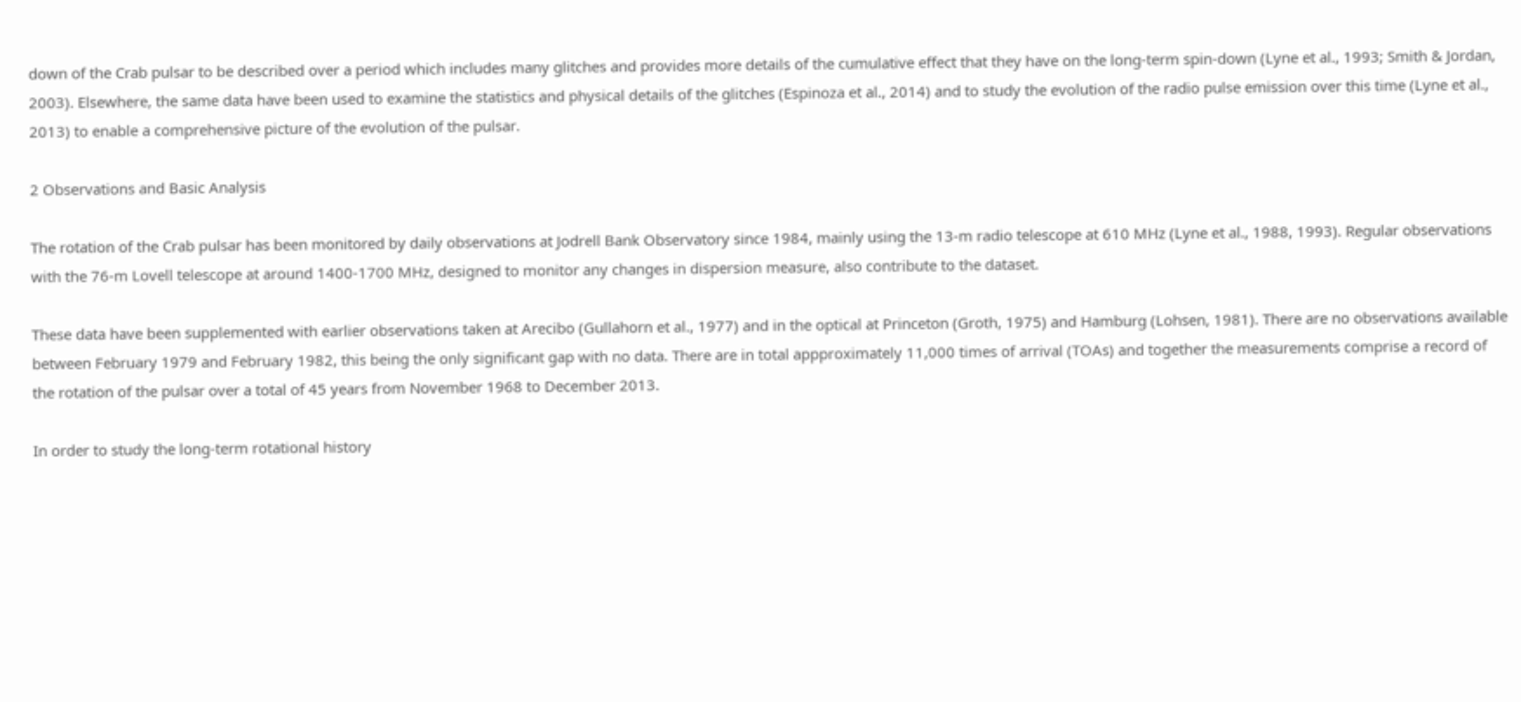down of the Crab pulsar to be described over a period which includes many glitches and provides more details of the cumulative effect that they have on the long-term spin-down (Lyne et al., 1993; Smith & Jordan, 2003). Elsewhere, the same data have been used to examine the statistics and physical details of the glitches (Espinoza et al., 2014) and to study the evolution of the radio pulse emission over this time (Lyne et al., 2013) to enable a comprehensive picture of the evolution of the pulsar.

2 Observations and Basic Analysis

The rotation of the Crab pulsar has been monitored by daily observations at Jodrell Bank Observatory since 1984, mainly using the 13-m radio telescope at 610 MHz (Lyne et al., 1988, 1993). Regular observations with the 76-m Lovell telescope at around 1400-1700 MHz, designed to monitor any changes in dispersion measure, also contribute to the dataset.

These data have been supplemented with earlier observations taken at Arecibo (Gullahorn et al., 1977) and in the optical at Princeton (Groth, 1975) and Hamburg (Lohsen, 1981). There are no observations available between February 1979 and February 1982, this being the only significant gap with no data. There are in total appproximately 11,000 times of arrival (TOAs) and together the measurements comprise a record of the rotation of the pulsar over a total of 45 years from November 1968 to December 2013.

In order to study the long-term rotational history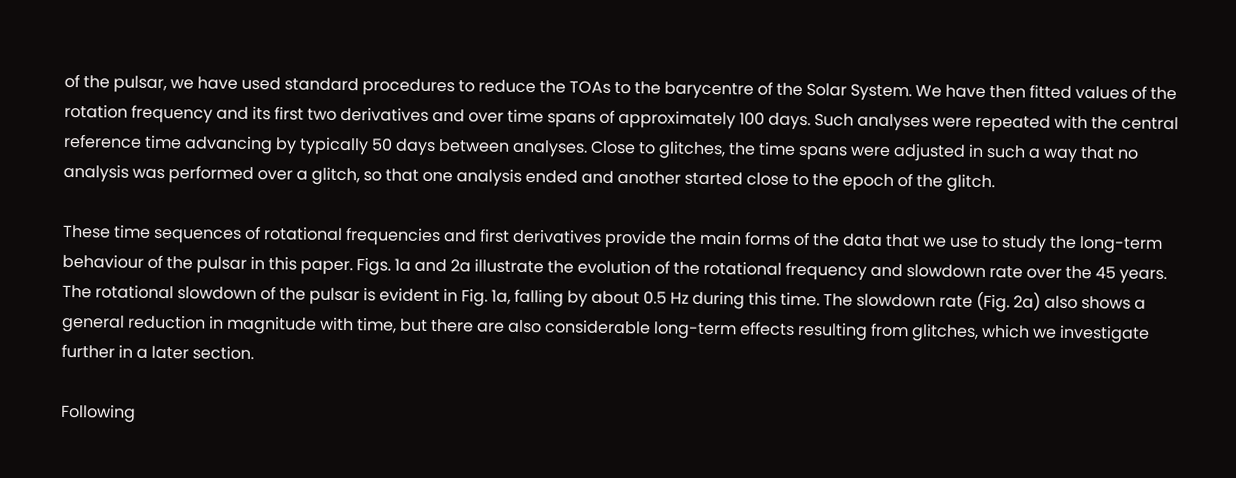of the pulsar, we have used standard procedures to reduce the TOAs to the barycentre of the Solar System. We have then fitted values of the rotation frequency and its first two derivatives and over time spans of approximately 100 days. Such analyses were repeated with the central reference time advancing by typically 50 days between analyses. Close to glitches, the time spans were adjusted in such a way that no analysis was performed over a glitch, so that one analysis ended and another started close to the epoch of the glitch.

These time sequences of rotational frequencies and first derivatives provide the main forms of the data that we use to study the long-term behaviour of the pulsar in this paper. Figs. 1a and 2a illustrate the evolution of the rotational frequency and slowdown rate over the 45 years. The rotational slowdown of the pulsar is evident in Fig. 1a, falling by about 0.5 Hz during this time. The slowdown rate (Fig. 2a) also shows a general reduction in magnitude with time, but there are also considerable long-term effects resulting from glitches, which we investigate further in a later section.

Following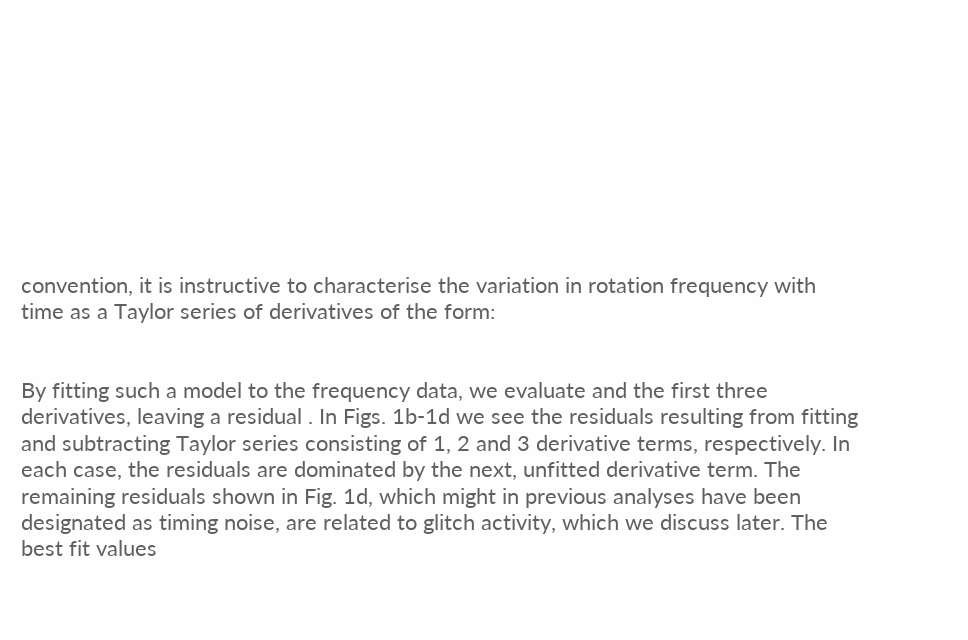convention, it is instructive to characterise the variation in rotation frequency with time as a Taylor series of derivatives of the form:


By fitting such a model to the frequency data, we evaluate and the first three derivatives, leaving a residual . In Figs. 1b-1d we see the residuals resulting from fitting and subtracting Taylor series consisting of 1, 2 and 3 derivative terms, respectively. In each case, the residuals are dominated by the next, unfitted derivative term. The remaining residuals shown in Fig. 1d, which might in previous analyses have been designated as timing noise, are related to glitch activity, which we discuss later. The best fit values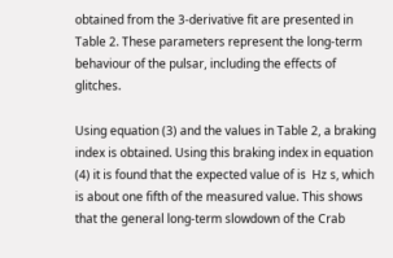obtained from the 3-derivative fit are presented in Table 2. These parameters represent the long-term behaviour of the pulsar, including the effects of glitches.

Using equation (3) and the values in Table 2, a braking index is obtained. Using this braking index in equation (4) it is found that the expected value of is  Hz s, which is about one fifth of the measured value. This shows that the general long-term slowdown of the Crab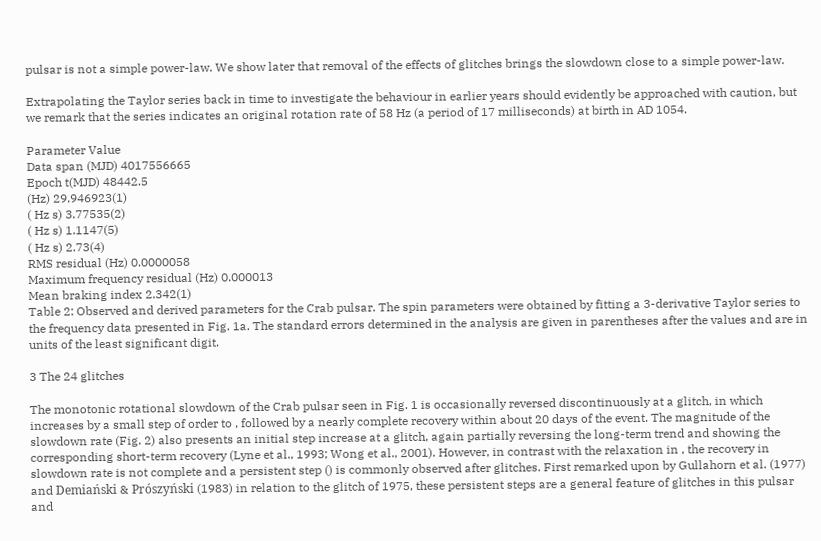pulsar is not a simple power-law. We show later that removal of the effects of glitches brings the slowdown close to a simple power-law.

Extrapolating the Taylor series back in time to investigate the behaviour in earlier years should evidently be approached with caution, but we remark that the series indicates an original rotation rate of 58 Hz (a period of 17 milliseconds) at birth in AD 1054.

Parameter Value
Data span (MJD) 4017556665
Epoch t(MJD) 48442.5
(Hz) 29.946923(1)
( Hz s) 3.77535(2)
( Hz s) 1.1147(5)
( Hz s) 2.73(4)
RMS residual (Hz) 0.0000058
Maximum frequency residual (Hz) 0.000013
Mean braking index 2.342(1)
Table 2: Observed and derived parameters for the Crab pulsar. The spin parameters were obtained by fitting a 3-derivative Taylor series to the frequency data presented in Fig. 1a. The standard errors determined in the analysis are given in parentheses after the values and are in units of the least significant digit.

3 The 24 glitches

The monotonic rotational slowdown of the Crab pulsar seen in Fig. 1 is occasionally reversed discontinuously at a glitch, in which increases by a small step of order to , followed by a nearly complete recovery within about 20 days of the event. The magnitude of the slowdown rate (Fig. 2) also presents an initial step increase at a glitch, again partially reversing the long-term trend and showing the corresponding short-term recovery (Lyne et al., 1993; Wong et al., 2001). However, in contrast with the relaxation in , the recovery in slowdown rate is not complete and a persistent step () is commonly observed after glitches. First remarked upon by Gullahorn et al. (1977) and Demiański & Prószyński (1983) in relation to the glitch of 1975, these persistent steps are a general feature of glitches in this pulsar and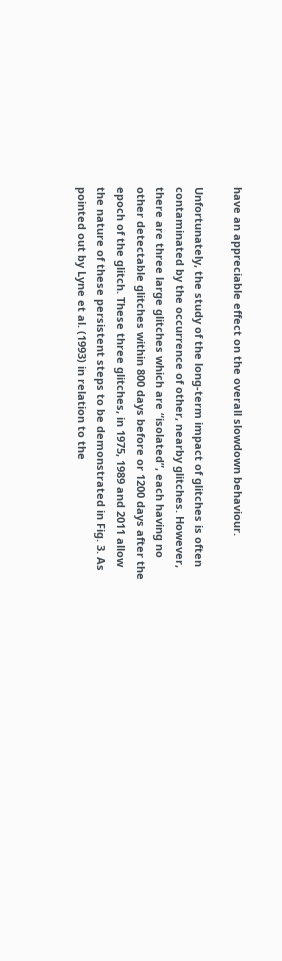have an appreciable effect on the overall slowdown behaviour.

Unfortunately, the study of the long-term impact of glitches is often contaminated by the occurrence of other, nearby glitches. However, there are three large glitches which are “isolated”, each having no other detectable glitches within 800 days before or 1200 days after the epoch of the glitch. These three glitches, in 1975, 1989 and 2011 allow the nature of these persistent steps to be demonstrated in Fig. 3. As pointed out by Lyne et al. (1993) in relation to the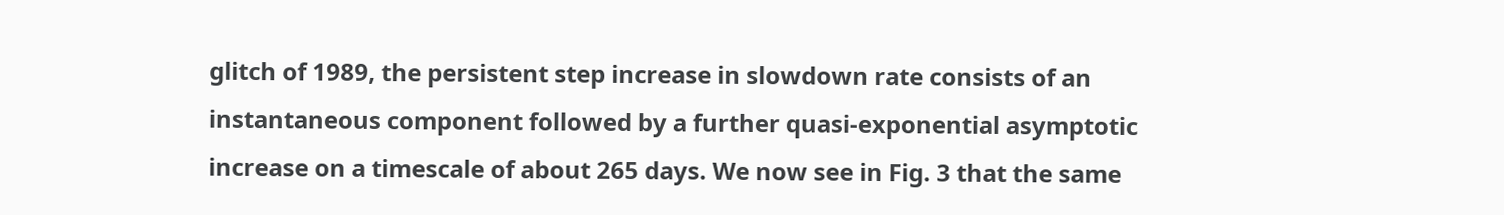glitch of 1989, the persistent step increase in slowdown rate consists of an instantaneous component followed by a further quasi-exponential asymptotic increase on a timescale of about 265 days. We now see in Fig. 3 that the same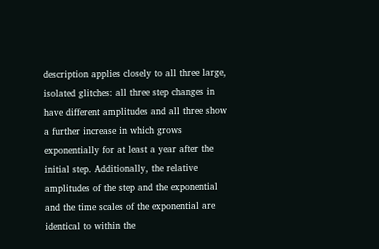description applies closely to all three large, isolated glitches: all three step changes in have different amplitudes and all three show a further increase in which grows exponentially for at least a year after the initial step. Additionally, the relative amplitudes of the step and the exponential and the time scales of the exponential are identical to within the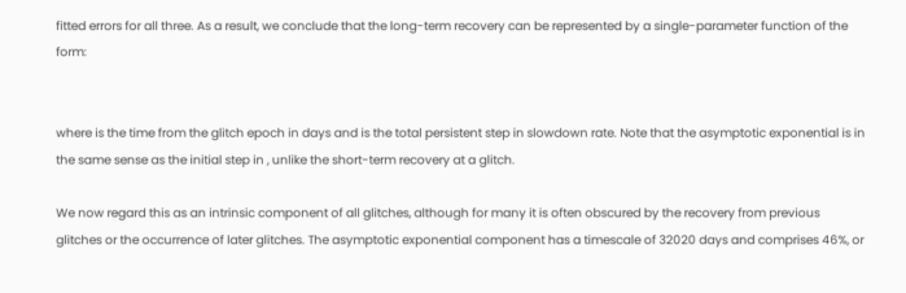fitted errors for all three. As a result, we conclude that the long-term recovery can be represented by a single-parameter function of the form:


where is the time from the glitch epoch in days and is the total persistent step in slowdown rate. Note that the asymptotic exponential is in the same sense as the initial step in , unlike the short-term recovery at a glitch.

We now regard this as an intrinsic component of all glitches, although for many it is often obscured by the recovery from previous glitches or the occurrence of later glitches. The asymptotic exponential component has a timescale of 32020 days and comprises 46%, or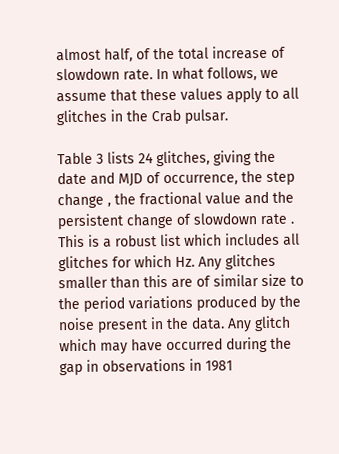almost half, of the total increase of slowdown rate. In what follows, we assume that these values apply to all glitches in the Crab pulsar.

Table 3 lists 24 glitches, giving the date and MJD of occurrence, the step change , the fractional value and the persistent change of slowdown rate . This is a robust list which includes all glitches for which Hz. Any glitches smaller than this are of similar size to the period variations produced by the noise present in the data. Any glitch which may have occurred during the gap in observations in 1981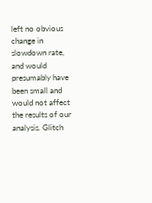left no obvious change in slowdown rate, and would presumably have been small and would not affect the results of our analysis. Glitch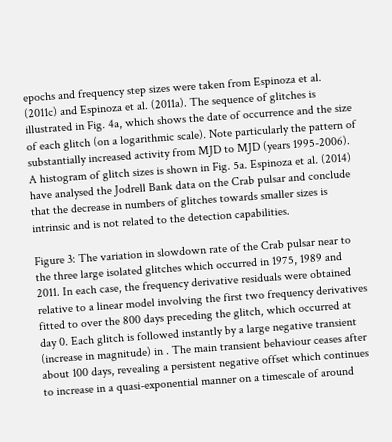epochs and frequency step sizes were taken from Espinoza et al. (2011c) and Espinoza et al. (2011a). The sequence of glitches is illustrated in Fig. 4a, which shows the date of occurrence and the size of each glitch (on a logarithmic scale). Note particularly the pattern of substantially increased activity from MJD to MJD (years 1995-2006). A histogram of glitch sizes is shown in Fig. 5a. Espinoza et al. (2014) have analysed the Jodrell Bank data on the Crab pulsar and conclude that the decrease in numbers of glitches towards smaller sizes is intrinsic and is not related to the detection capabilities.

Figure 3: The variation in slowdown rate of the Crab pulsar near to the three large isolated glitches which occurred in 1975, 1989 and 2011. In each case, the frequency derivative residuals were obtained relative to a linear model involving the first two frequency derivatives fitted to over the 800 days preceding the glitch, which occurred at day 0. Each glitch is followed instantly by a large negative transient (increase in magnitude) in . The main transient behaviour ceases after about 100 days, revealing a persistent negative offset which continues to increase in a quasi-exponential manner on a timescale of around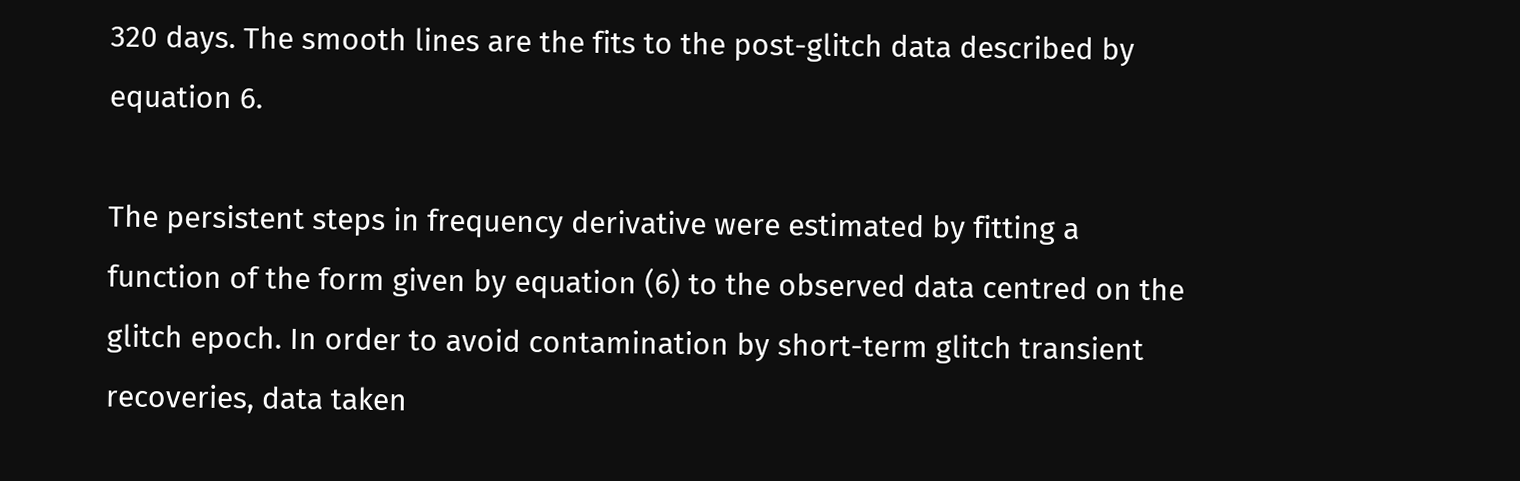320 days. The smooth lines are the fits to the post-glitch data described by equation 6.

The persistent steps in frequency derivative were estimated by fitting a function of the form given by equation (6) to the observed data centred on the glitch epoch. In order to avoid contamination by short-term glitch transient recoveries, data taken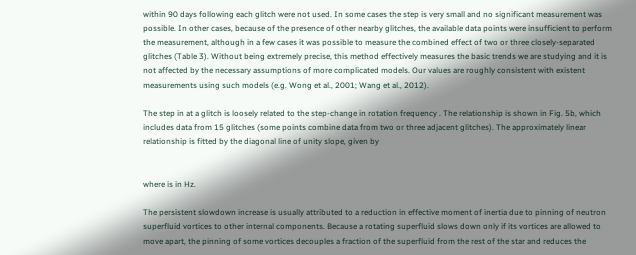within 90 days following each glitch were not used. In some cases the step is very small and no significant measurement was possible. In other cases, because of the presence of other nearby glitches, the available data points were insufficient to perform the measurement, although in a few cases it was possible to measure the combined effect of two or three closely-separated glitches (Table 3). Without being extremely precise, this method effectively measures the basic trends we are studying and it is not affected by the necessary assumptions of more complicated models. Our values are roughly consistent with existent measurements using such models (e.g. Wong et al., 2001; Wang et al., 2012).

The step in at a glitch is loosely related to the step-change in rotation frequency . The relationship is shown in Fig. 5b, which includes data from 15 glitches (some points combine data from two or three adjacent glitches). The approximately linear relationship is fitted by the diagonal line of unity slope, given by


where is in Hz.

The persistent slowdown increase is usually attributed to a reduction in effective moment of inertia due to pinning of neutron superfluid vortices to other internal components. Because a rotating superfluid slows down only if its vortices are allowed to move apart, the pinning of some vortices decouples a fraction of the superfluid from the rest of the star and reduces the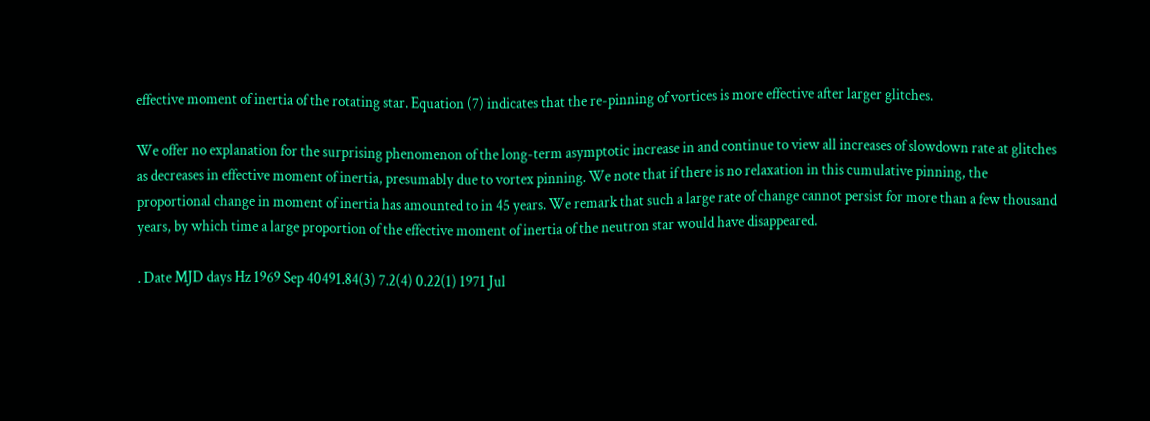effective moment of inertia of the rotating star. Equation (7) indicates that the re-pinning of vortices is more effective after larger glitches.

We offer no explanation for the surprising phenomenon of the long-term asymptotic increase in and continue to view all increases of slowdown rate at glitches as decreases in effective moment of inertia, presumably due to vortex pinning. We note that if there is no relaxation in this cumulative pinning, the proportional change in moment of inertia has amounted to in 45 years. We remark that such a large rate of change cannot persist for more than a few thousand years, by which time a large proportion of the effective moment of inertia of the neutron star would have disappeared.

. Date MJD days Hz 1969 Sep 40491.84(3) 7.2(4) 0.22(1) 1971 Jul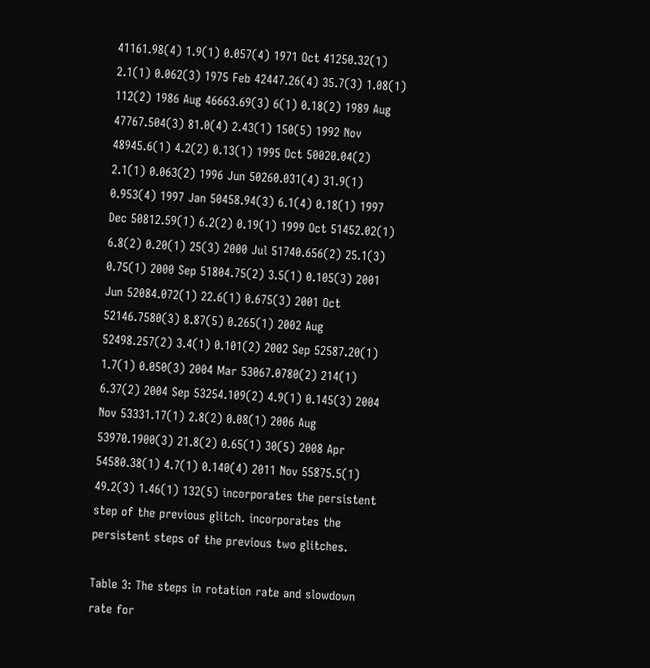41161.98(4) 1.9(1) 0.057(4) 1971 Oct 41250.32(1) 2.1(1) 0.062(3) 1975 Feb 42447.26(4) 35.7(3) 1.08(1) 112(2) 1986 Aug 46663.69(3) 6(1) 0.18(2) 1989 Aug 47767.504(3) 81.0(4) 2.43(1) 150(5) 1992 Nov 48945.6(1) 4.2(2) 0.13(1) 1995 Oct 50020.04(2) 2.1(1) 0.063(2) 1996 Jun 50260.031(4) 31.9(1) 0.953(4) 1997 Jan 50458.94(3) 6.1(4) 0.18(1) 1997 Dec 50812.59(1) 6.2(2) 0.19(1) 1999 Oct 51452.02(1) 6.8(2) 0.20(1) 25(3) 2000 Jul 51740.656(2) 25.1(3) 0.75(1) 2000 Sep 51804.75(2) 3.5(1) 0.105(3) 2001 Jun 52084.072(1) 22.6(1) 0.675(3) 2001 Oct 52146.7580(3) 8.87(5) 0.265(1) 2002 Aug 52498.257(2) 3.4(1) 0.101(2) 2002 Sep 52587.20(1) 1.7(1) 0.050(3) 2004 Mar 53067.0780(2) 214(1) 6.37(2) 2004 Sep 53254.109(2) 4.9(1) 0.145(3) 2004 Nov 53331.17(1) 2.8(2) 0.08(1) 2006 Aug 53970.1900(3) 21.8(2) 0.65(1) 30(5) 2008 Apr 54580.38(1) 4.7(1) 0.140(4) 2011 Nov 55875.5(1) 49.2(3) 1.46(1) 132(5) incorporates the persistent step of the previous glitch. incorporates the persistent steps of the previous two glitches.

Table 3: The steps in rotation rate and slowdown rate for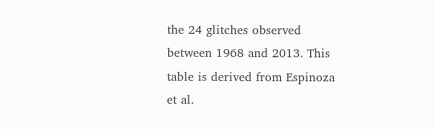the 24 glitches observed between 1968 and 2013. This table is derived from Espinoza et al.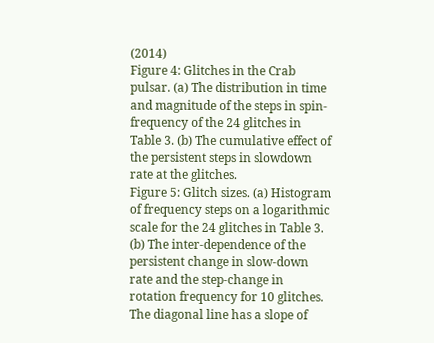(2014)
Figure 4: Glitches in the Crab pulsar. (a) The distribution in time and magnitude of the steps in spin-frequency of the 24 glitches in Table 3. (b) The cumulative effect of the persistent steps in slowdown rate at the glitches.
Figure 5: Glitch sizes. (a) Histogram of frequency steps on a logarithmic scale for the 24 glitches in Table 3. (b) The inter-dependence of the persistent change in slow-down rate and the step-change in rotation frequency for 10 glitches. The diagonal line has a slope of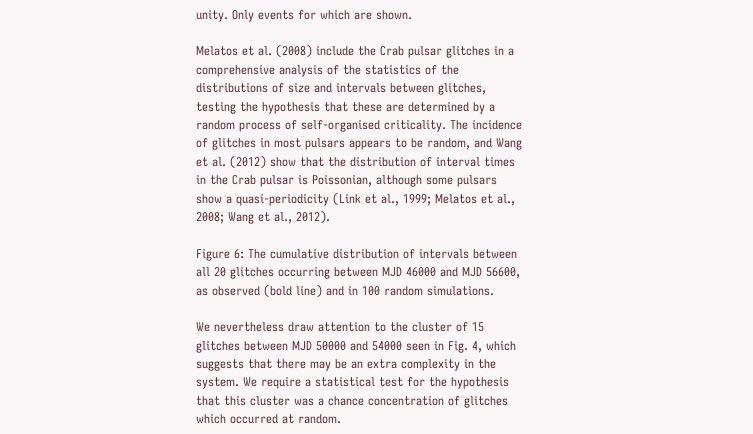unity. Only events for which are shown.

Melatos et al. (2008) include the Crab pulsar glitches in a comprehensive analysis of the statistics of the distributions of size and intervals between glitches, testing the hypothesis that these are determined by a random process of self-organised criticality. The incidence of glitches in most pulsars appears to be random, and Wang et al. (2012) show that the distribution of interval times in the Crab pulsar is Poissonian, although some pulsars show a quasi-periodicity (Link et al., 1999; Melatos et al., 2008; Wang et al., 2012).

Figure 6: The cumulative distribution of intervals between all 20 glitches occurring between MJD 46000 and MJD 56600, as observed (bold line) and in 100 random simulations.

We nevertheless draw attention to the cluster of 15 glitches between MJD 50000 and 54000 seen in Fig. 4, which suggests that there may be an extra complexity in the system. We require a statistical test for the hypothesis that this cluster was a chance concentration of glitches which occurred at random.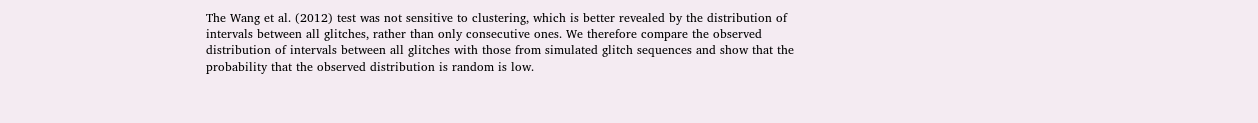The Wang et al. (2012) test was not sensitive to clustering, which is better revealed by the distribution of intervals between all glitches, rather than only consecutive ones. We therefore compare the observed distribution of intervals between all glitches with those from simulated glitch sequences and show that the probability that the observed distribution is random is low.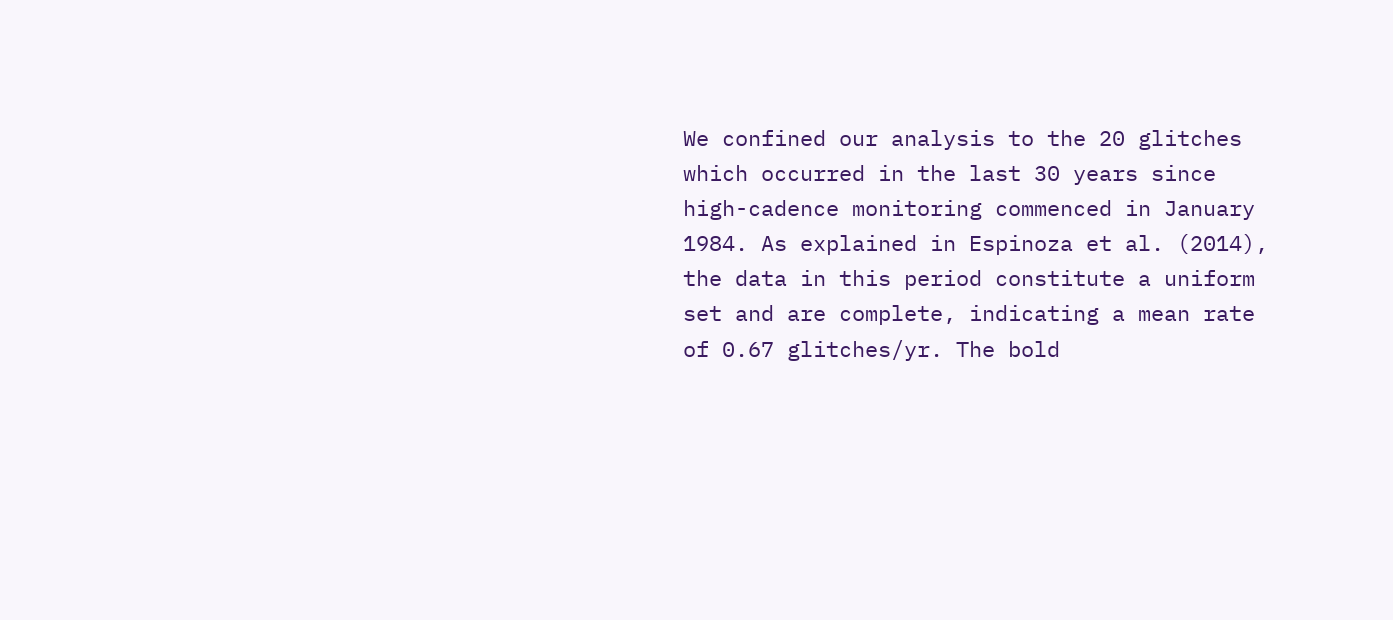We confined our analysis to the 20 glitches which occurred in the last 30 years since high-cadence monitoring commenced in January 1984. As explained in Espinoza et al. (2014), the data in this period constitute a uniform set and are complete, indicating a mean rate of 0.67 glitches/yr. The bold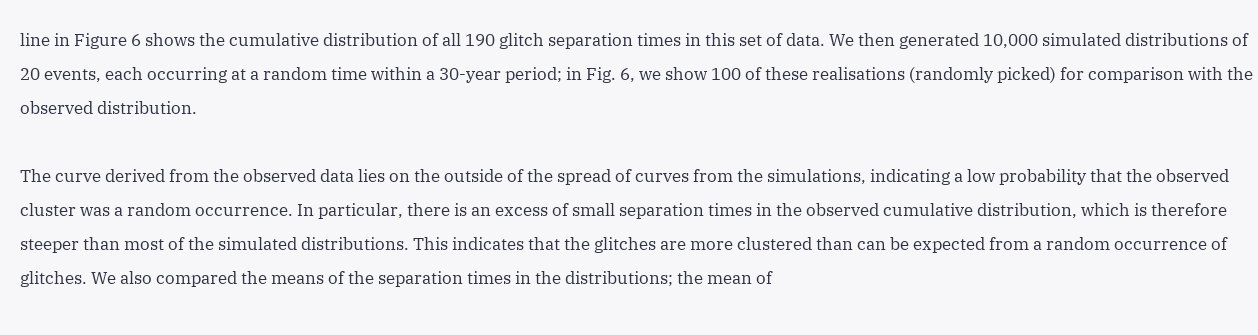line in Figure 6 shows the cumulative distribution of all 190 glitch separation times in this set of data. We then generated 10,000 simulated distributions of 20 events, each occurring at a random time within a 30-year period; in Fig. 6, we show 100 of these realisations (randomly picked) for comparison with the observed distribution.

The curve derived from the observed data lies on the outside of the spread of curves from the simulations, indicating a low probability that the observed cluster was a random occurrence. In particular, there is an excess of small separation times in the observed cumulative distribution, which is therefore steeper than most of the simulated distributions. This indicates that the glitches are more clustered than can be expected from a random occurrence of glitches. We also compared the means of the separation times in the distributions; the mean of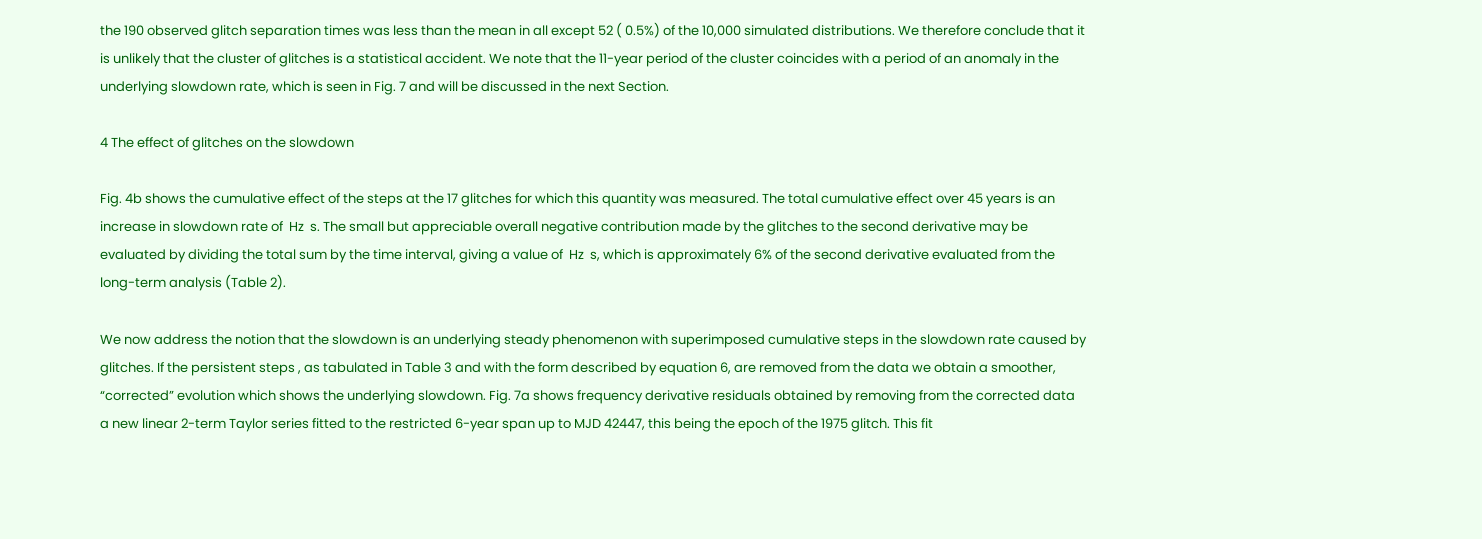the 190 observed glitch separation times was less than the mean in all except 52 ( 0.5%) of the 10,000 simulated distributions. We therefore conclude that it is unlikely that the cluster of glitches is a statistical accident. We note that the 11-year period of the cluster coincides with a period of an anomaly in the underlying slowdown rate, which is seen in Fig. 7 and will be discussed in the next Section.

4 The effect of glitches on the slowdown

Fig. 4b shows the cumulative effect of the steps at the 17 glitches for which this quantity was measured. The total cumulative effect over 45 years is an increase in slowdown rate of  Hz  s. The small but appreciable overall negative contribution made by the glitches to the second derivative may be evaluated by dividing the total sum by the time interval, giving a value of  Hz  s, which is approximately 6% of the second derivative evaluated from the long-term analysis (Table 2).

We now address the notion that the slowdown is an underlying steady phenomenon with superimposed cumulative steps in the slowdown rate caused by glitches. If the persistent steps , as tabulated in Table 3 and with the form described by equation 6, are removed from the data we obtain a smoother, “corrected” evolution which shows the underlying slowdown. Fig. 7a shows frequency derivative residuals obtained by removing from the corrected data a new linear 2-term Taylor series fitted to the restricted 6-year span up to MJD 42447, this being the epoch of the 1975 glitch. This fit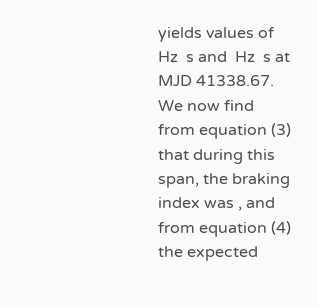yields values of  Hz  s and  Hz  s at MJD 41338.67. We now find from equation (3) that during this span, the braking index was , and from equation (4) the expected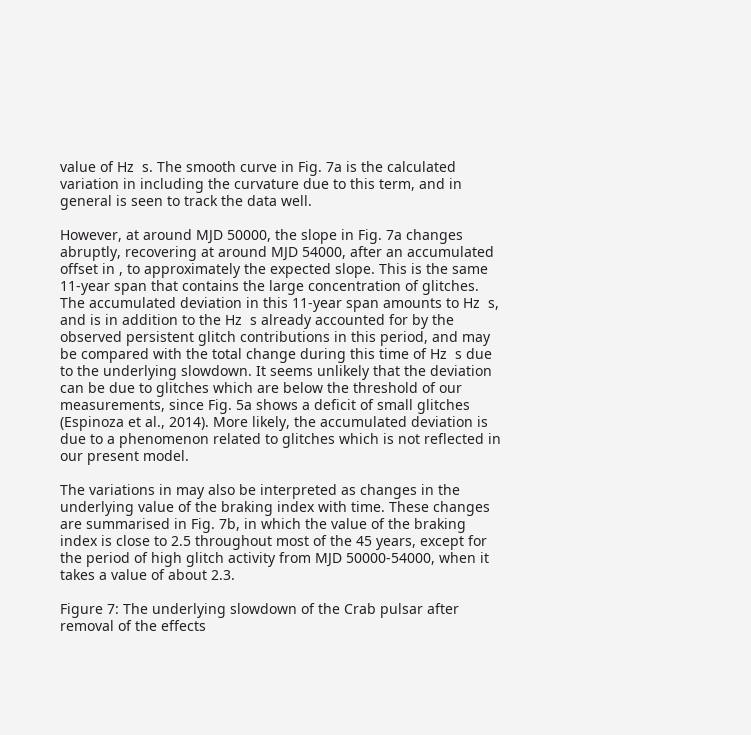value of Hz  s. The smooth curve in Fig. 7a is the calculated variation in including the curvature due to this term, and in general is seen to track the data well.

However, at around MJD 50000, the slope in Fig. 7a changes abruptly, recovering at around MJD 54000, after an accumulated offset in , to approximately the expected slope. This is the same 11-year span that contains the large concentration of glitches. The accumulated deviation in this 11-year span amounts to Hz  s, and is in addition to the Hz  s already accounted for by the observed persistent glitch contributions in this period, and may be compared with the total change during this time of Hz  s due to the underlying slowdown. It seems unlikely that the deviation can be due to glitches which are below the threshold of our measurements, since Fig. 5a shows a deficit of small glitches (Espinoza et al., 2014). More likely, the accumulated deviation is due to a phenomenon related to glitches which is not reflected in our present model.

The variations in may also be interpreted as changes in the underlying value of the braking index with time. These changes are summarised in Fig. 7b, in which the value of the braking index is close to 2.5 throughout most of the 45 years, except for the period of high glitch activity from MJD 50000-54000, when it takes a value of about 2.3.

Figure 7: The underlying slowdown of the Crab pulsar after removal of the effects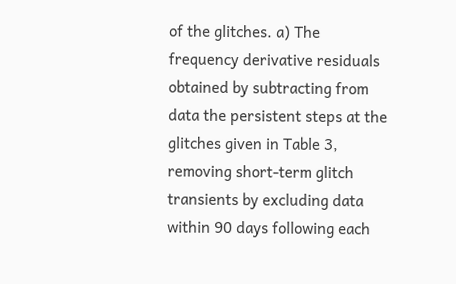of the glitches. a) The frequency derivative residuals obtained by subtracting from data the persistent steps at the glitches given in Table 3, removing short-term glitch transients by excluding data within 90 days following each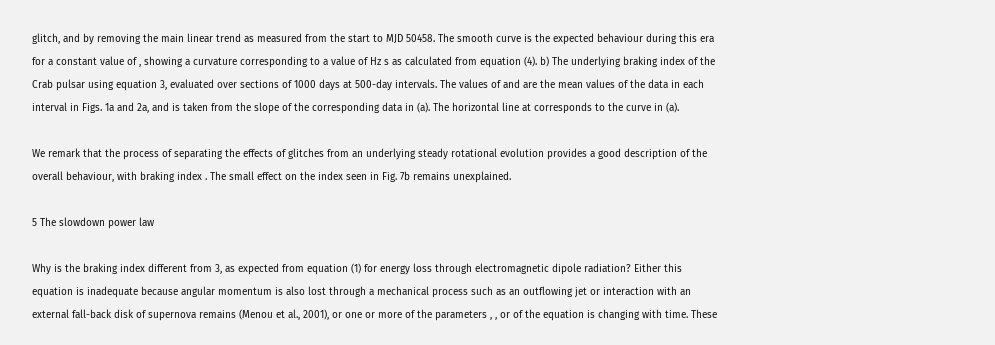glitch, and by removing the main linear trend as measured from the start to MJD 50458. The smooth curve is the expected behaviour during this era for a constant value of , showing a curvature corresponding to a value of Hz s as calculated from equation (4). b) The underlying braking index of the Crab pulsar using equation 3, evaluated over sections of 1000 days at 500-day intervals. The values of and are the mean values of the data in each interval in Figs. 1a and 2a, and is taken from the slope of the corresponding data in (a). The horizontal line at corresponds to the curve in (a).

We remark that the process of separating the effects of glitches from an underlying steady rotational evolution provides a good description of the overall behaviour, with braking index . The small effect on the index seen in Fig. 7b remains unexplained.

5 The slowdown power law

Why is the braking index different from 3, as expected from equation (1) for energy loss through electromagnetic dipole radiation? Either this equation is inadequate because angular momentum is also lost through a mechanical process such as an outflowing jet or interaction with an external fall-back disk of supernova remains (Menou et al., 2001), or one or more of the parameters , , or of the equation is changing with time. These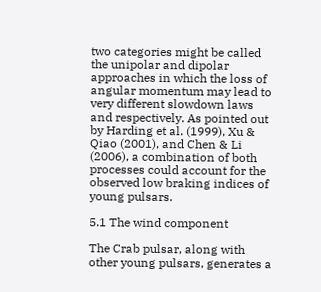two categories might be called the unipolar and dipolar approaches in which the loss of angular momentum may lead to very different slowdown laws and respectively. As pointed out by Harding et al. (1999), Xu & Qiao (2001), and Chen & Li (2006), a combination of both processes could account for the observed low braking indices of young pulsars.

5.1 The wind component

The Crab pulsar, along with other young pulsars, generates a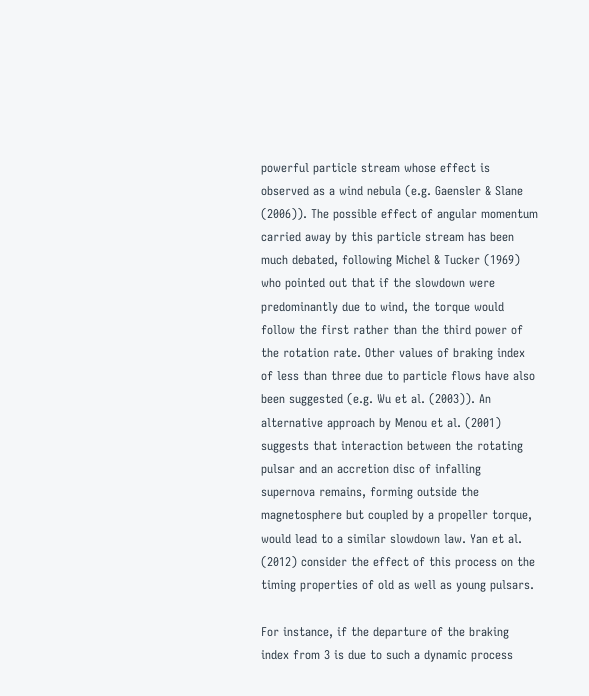powerful particle stream whose effect is observed as a wind nebula (e.g. Gaensler & Slane (2006)). The possible effect of angular momentum carried away by this particle stream has been much debated, following Michel & Tucker (1969) who pointed out that if the slowdown were predominantly due to wind, the torque would follow the first rather than the third power of the rotation rate. Other values of braking index of less than three due to particle flows have also been suggested (e.g. Wu et al. (2003)). An alternative approach by Menou et al. (2001) suggests that interaction between the rotating pulsar and an accretion disc of infalling supernova remains, forming outside the magnetosphere but coupled by a propeller torque, would lead to a similar slowdown law. Yan et al. (2012) consider the effect of this process on the timing properties of old as well as young pulsars.

For instance, if the departure of the braking index from 3 is due to such a dynamic process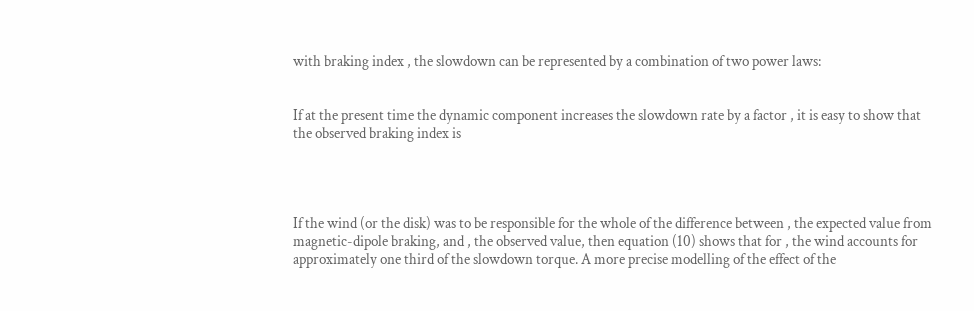with braking index , the slowdown can be represented by a combination of two power laws:


If at the present time the dynamic component increases the slowdown rate by a factor , it is easy to show that the observed braking index is




If the wind (or the disk) was to be responsible for the whole of the difference between , the expected value from magnetic-dipole braking, and , the observed value, then equation (10) shows that for , the wind accounts for approximately one third of the slowdown torque. A more precise modelling of the effect of the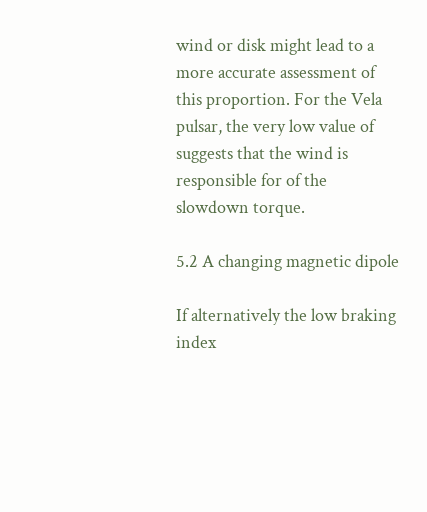wind or disk might lead to a more accurate assessment of this proportion. For the Vela pulsar, the very low value of suggests that the wind is responsible for of the slowdown torque.

5.2 A changing magnetic dipole

If alternatively the low braking index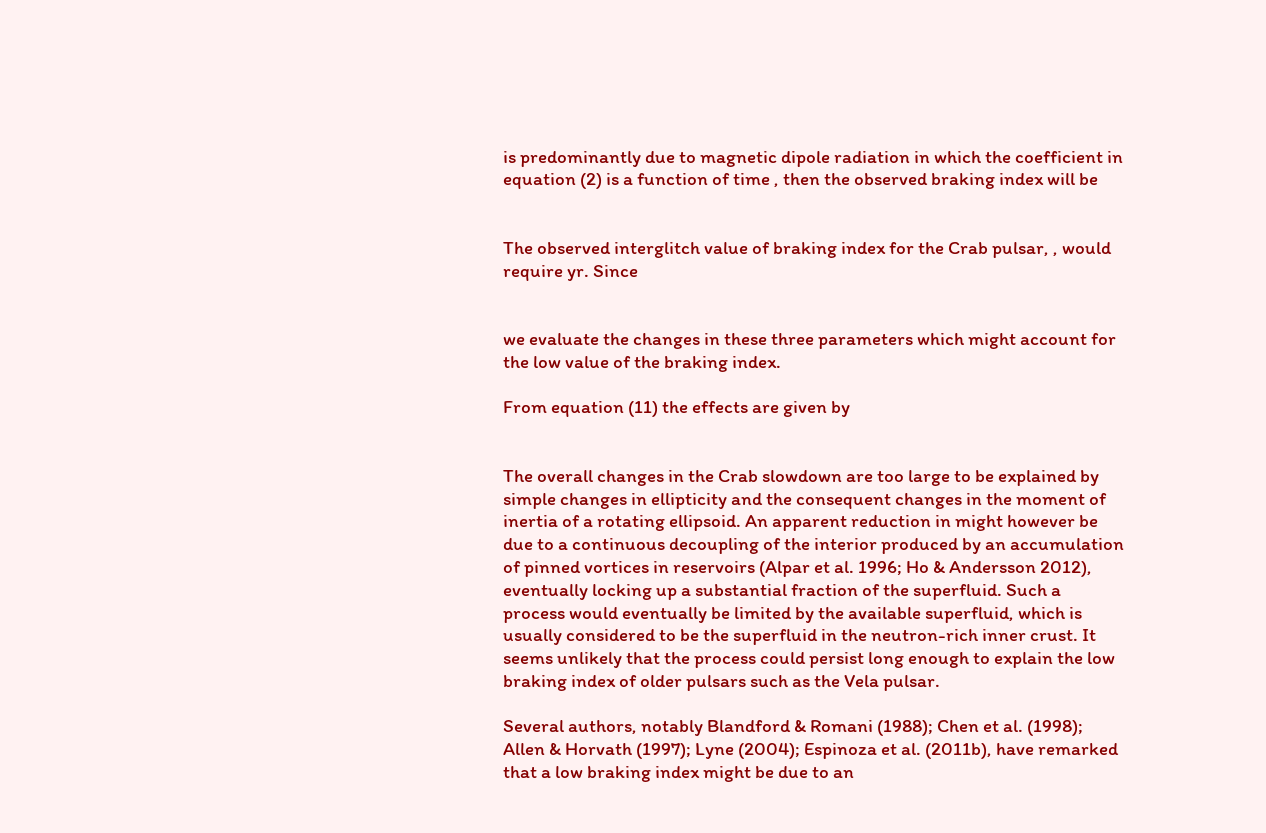is predominantly due to magnetic dipole radiation in which the coefficient in equation (2) is a function of time , then the observed braking index will be


The observed interglitch value of braking index for the Crab pulsar, , would require yr. Since


we evaluate the changes in these three parameters which might account for the low value of the braking index.

From equation (11) the effects are given by


The overall changes in the Crab slowdown are too large to be explained by simple changes in ellipticity and the consequent changes in the moment of inertia of a rotating ellipsoid. An apparent reduction in might however be due to a continuous decoupling of the interior produced by an accumulation of pinned vortices in reservoirs (Alpar et al. 1996; Ho & Andersson 2012), eventually locking up a substantial fraction of the superfluid. Such a process would eventually be limited by the available superfluid, which is usually considered to be the superfluid in the neutron-rich inner crust. It seems unlikely that the process could persist long enough to explain the low braking index of older pulsars such as the Vela pulsar.

Several authors, notably Blandford & Romani (1988); Chen et al. (1998); Allen & Horvath (1997); Lyne (2004); Espinoza et al. (2011b), have remarked that a low braking index might be due to an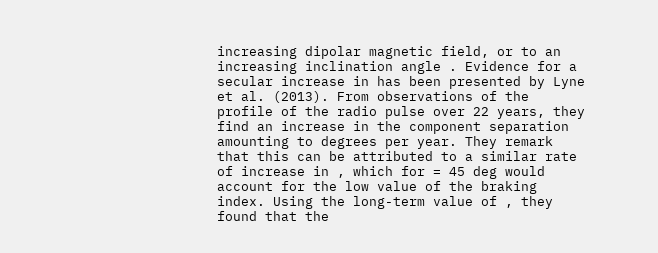increasing dipolar magnetic field, or to an increasing inclination angle . Evidence for a secular increase in has been presented by Lyne et al. (2013). From observations of the profile of the radio pulse over 22 years, they find an increase in the component separation amounting to degrees per year. They remark that this can be attributed to a similar rate of increase in , which for = 45 deg would account for the low value of the braking index. Using the long-term value of , they found that the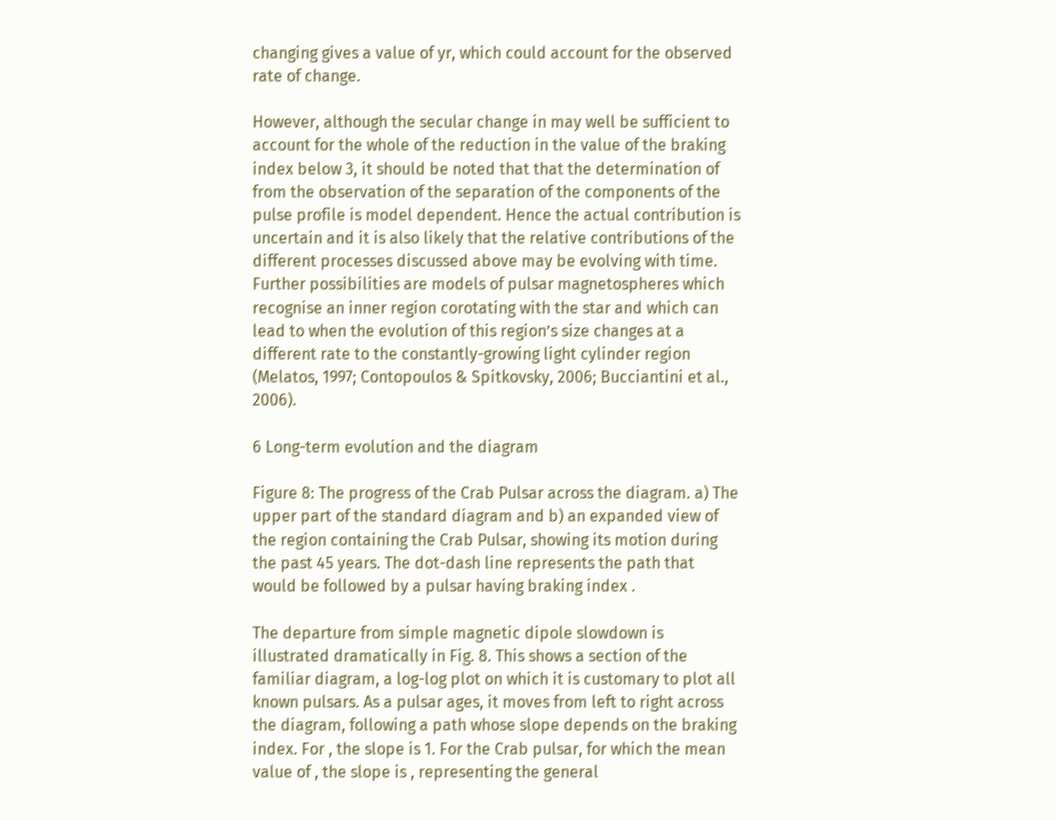changing gives a value of yr, which could account for the observed rate of change.

However, although the secular change in may well be sufficient to account for the whole of the reduction in the value of the braking index below 3, it should be noted that that the determination of from the observation of the separation of the components of the pulse profile is model dependent. Hence the actual contribution is uncertain and it is also likely that the relative contributions of the different processes discussed above may be evolving with time. Further possibilities are models of pulsar magnetospheres which recognise an inner region corotating with the star and which can lead to when the evolution of this region’s size changes at a different rate to the constantly-growing light cylinder region (Melatos, 1997; Contopoulos & Spitkovsky, 2006; Bucciantini et al., 2006).

6 Long-term evolution and the diagram

Figure 8: The progress of the Crab Pulsar across the diagram. a) The upper part of the standard diagram and b) an expanded view of the region containing the Crab Pulsar, showing its motion during the past 45 years. The dot-dash line represents the path that would be followed by a pulsar having braking index .

The departure from simple magnetic dipole slowdown is illustrated dramatically in Fig. 8. This shows a section of the familiar diagram, a log-log plot on which it is customary to plot all known pulsars. As a pulsar ages, it moves from left to right across the diagram, following a path whose slope depends on the braking index. For , the slope is 1. For the Crab pulsar, for which the mean value of , the slope is , representing the general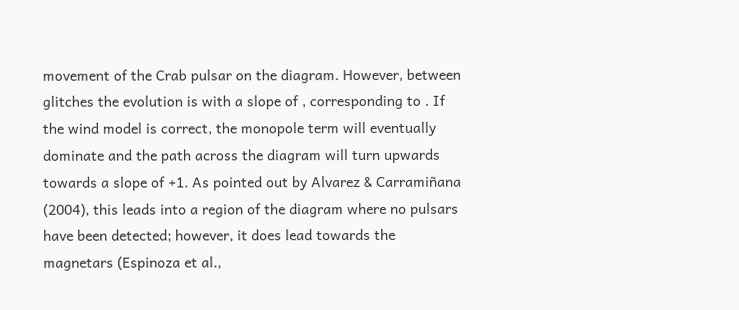movement of the Crab pulsar on the diagram. However, between glitches the evolution is with a slope of , corresponding to . If the wind model is correct, the monopole term will eventually dominate and the path across the diagram will turn upwards towards a slope of +1. As pointed out by Alvarez & Carramiñana (2004), this leads into a region of the diagram where no pulsars have been detected; however, it does lead towards the magnetars (Espinoza et al.,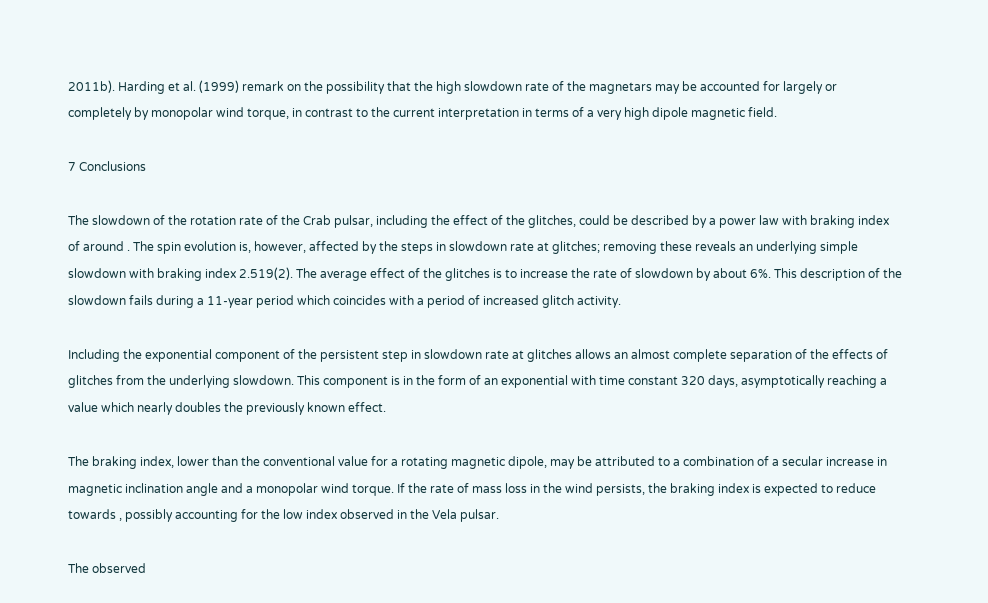2011b). Harding et al. (1999) remark on the possibility that the high slowdown rate of the magnetars may be accounted for largely or completely by monopolar wind torque, in contrast to the current interpretation in terms of a very high dipole magnetic field.

7 Conclusions

The slowdown of the rotation rate of the Crab pulsar, including the effect of the glitches, could be described by a power law with braking index of around . The spin evolution is, however, affected by the steps in slowdown rate at glitches; removing these reveals an underlying simple slowdown with braking index 2.519(2). The average effect of the glitches is to increase the rate of slowdown by about 6%. This description of the slowdown fails during a 11-year period which coincides with a period of increased glitch activity.

Including the exponential component of the persistent step in slowdown rate at glitches allows an almost complete separation of the effects of glitches from the underlying slowdown. This component is in the form of an exponential with time constant 320 days, asymptotically reaching a value which nearly doubles the previously known effect.

The braking index, lower than the conventional value for a rotating magnetic dipole, may be attributed to a combination of a secular increase in magnetic inclination angle and a monopolar wind torque. If the rate of mass loss in the wind persists, the braking index is expected to reduce towards , possibly accounting for the low index observed in the Vela pulsar.

The observed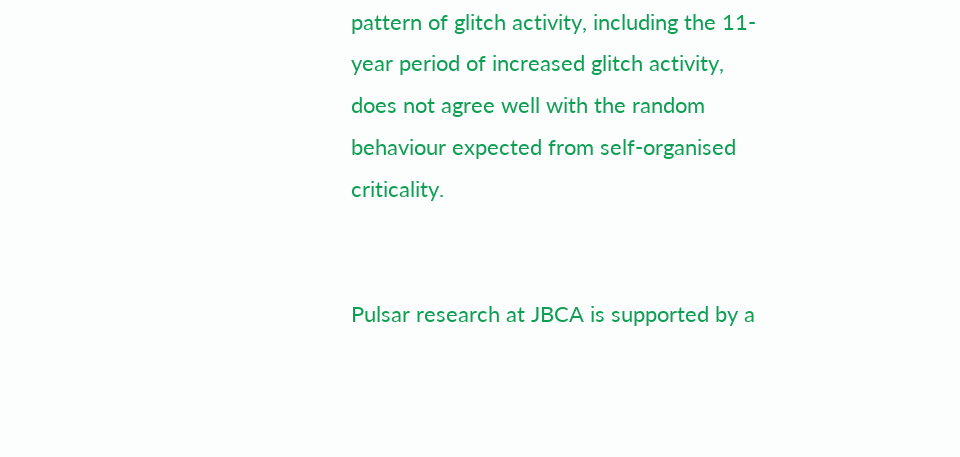pattern of glitch activity, including the 11-year period of increased glitch activity, does not agree well with the random behaviour expected from self-organised criticality.


Pulsar research at JBCA is supported by a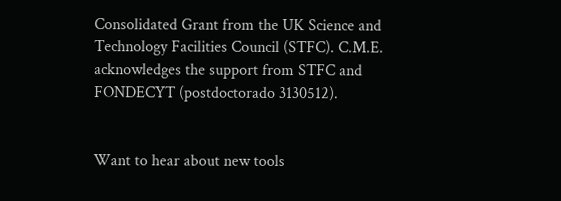Consolidated Grant from the UK Science and Technology Facilities Council (STFC). C.M.E. acknowledges the support from STFC and FONDECYT (postdoctorado 3130512).


Want to hear about new tools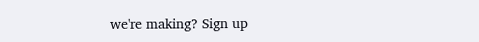we're making? Sign up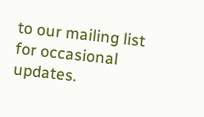to our mailing list for occasional updates.